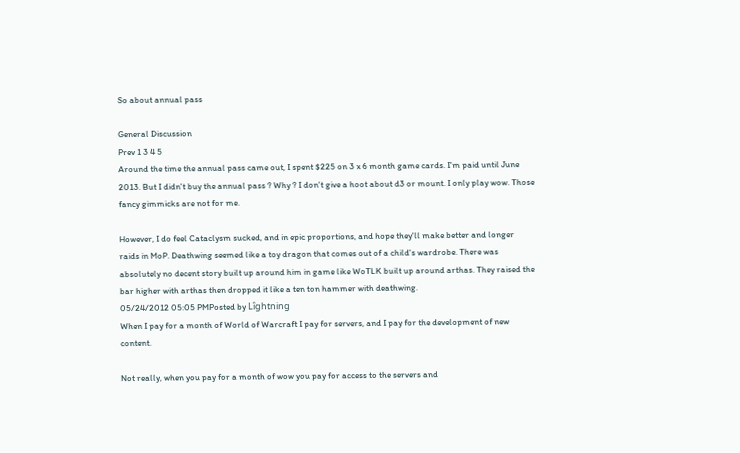So about annual pass

General Discussion
Prev 1 3 4 5
Around the time the annual pass came out, I spent $225 on 3 x 6 month game cards. I'm paid until June 2013. But I didn't buy the annual pass ? Why ? I don't give a hoot about d3 or mount. I only play wow. Those fancy gimmicks are not for me.

However, I do feel Cataclysm sucked, and in epic proportions, and hope they'll make better and longer raids in MoP. Deathwing seemed like a toy dragon that comes out of a child's wardrobe. There was absolutely no decent story built up around him in game like WoTLK built up around arthas. They raised the bar higher with arthas then dropped it like a ten ton hammer with deathwing.
05/24/2012 05:05 PMPosted by Lîghtning
When I pay for a month of World of Warcraft I pay for servers, and I pay for the development of new content.

Not really, when you pay for a month of wow you pay for access to the servers and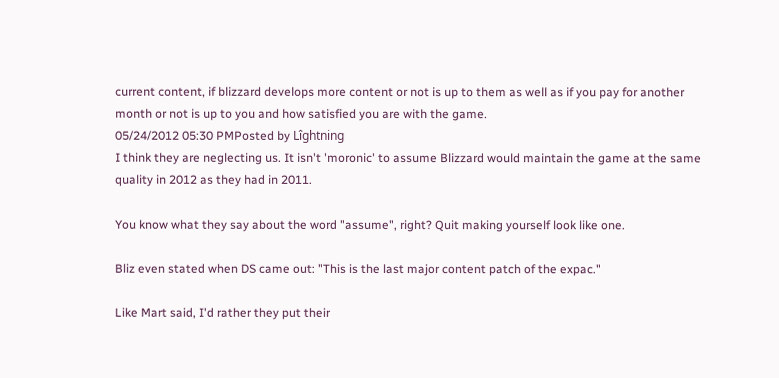current content, if blizzard develops more content or not is up to them as well as if you pay for another month or not is up to you and how satisfied you are with the game.
05/24/2012 05:30 PMPosted by Lîghtning
I think they are neglecting us. It isn't 'moronic' to assume Blizzard would maintain the game at the same quality in 2012 as they had in 2011.

You know what they say about the word "assume", right? Quit making yourself look like one.

Bliz even stated when DS came out: "This is the last major content patch of the expac."

Like Mart said, I'd rather they put their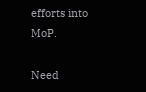efforts into MoP.

Need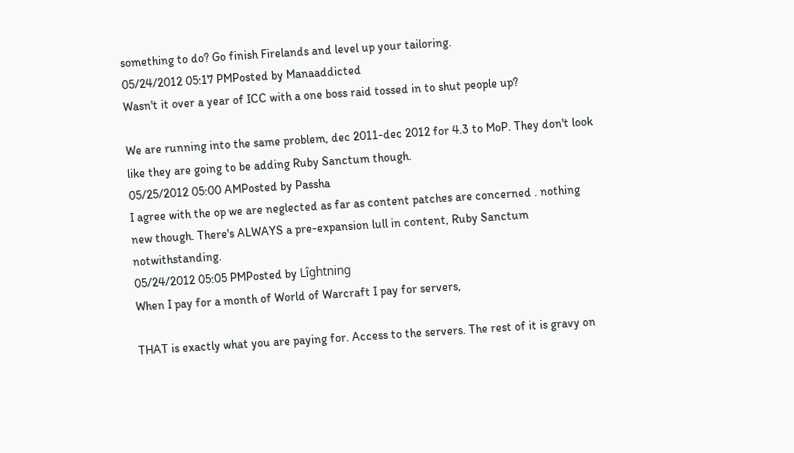something to do? Go finish Firelands and level up your tailoring.
05/24/2012 05:17 PMPosted by Manaaddicted
Wasn't it over a year of ICC with a one boss raid tossed in to shut people up?

We are running into the same problem, dec 2011-dec 2012 for 4.3 to MoP. They don't look like they are going to be adding Ruby Sanctum though.
05/25/2012 05:00 AMPosted by Passha
I agree with the op we are neglected as far as content patches are concerned . nothing new though. There's ALWAYS a pre-expansion lull in content, Ruby Sanctum notwithstanding.
05/24/2012 05:05 PMPosted by Lîghtning
When I pay for a month of World of Warcraft I pay for servers,

THAT is exactly what you are paying for. Access to the servers. The rest of it is gravy on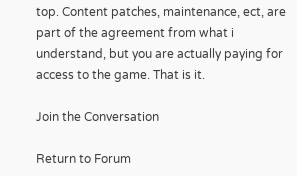top. Content patches, maintenance, ect, are part of the agreement from what i understand, but you are actually paying for access to the game. That is it.

Join the Conversation

Return to Forum